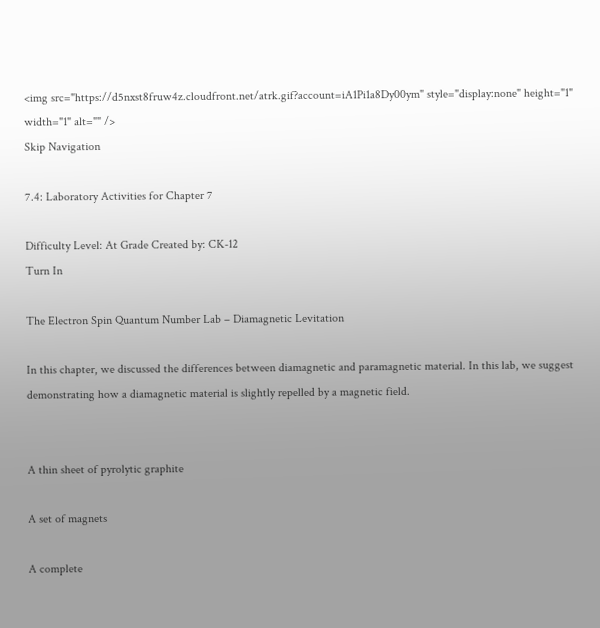<img src="https://d5nxst8fruw4z.cloudfront.net/atrk.gif?account=iA1Pi1a8Dy00ym" style="display:none" height="1" width="1" alt="" />
Skip Navigation

7.4: Laboratory Activities for Chapter 7

Difficulty Level: At Grade Created by: CK-12
Turn In

The Electron Spin Quantum Number Lab – Diamagnetic Levitation

In this chapter, we discussed the differences between diamagnetic and paramagnetic material. In this lab, we suggest demonstrating how a diamagnetic material is slightly repelled by a magnetic field.


A thin sheet of pyrolytic graphite

A set of magnets

A complete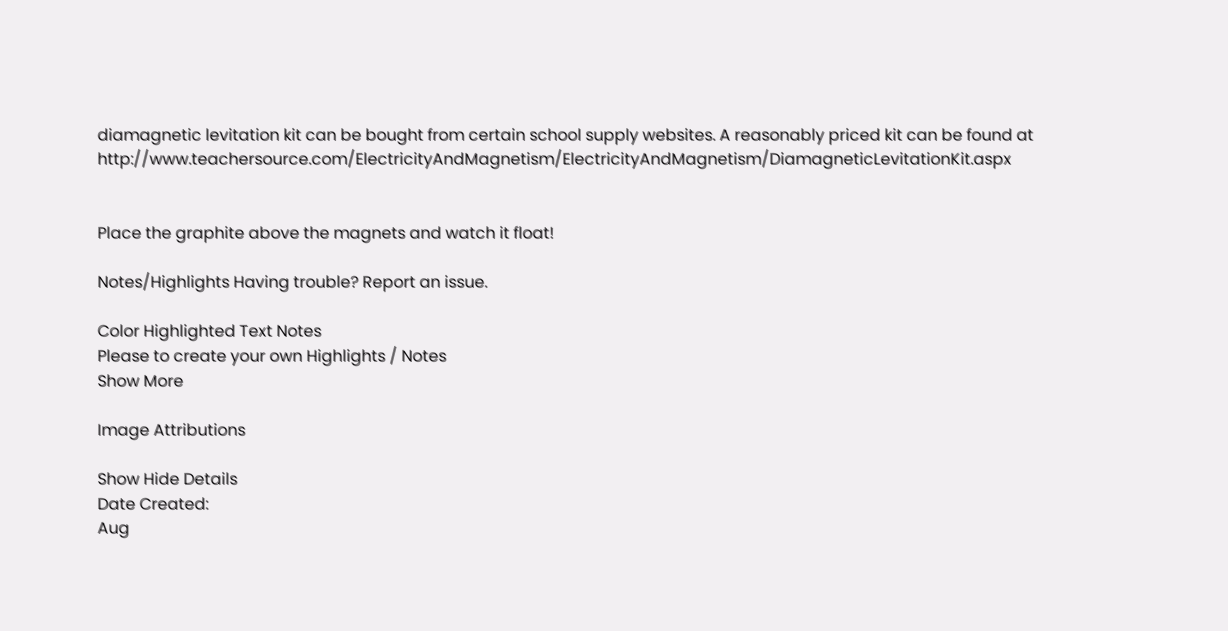diamagnetic levitation kit can be bought from certain school supply websites. A reasonably priced kit can be found at http://www.teachersource.com/ElectricityAndMagnetism/ElectricityAndMagnetism/DiamagneticLevitationKit.aspx


Place the graphite above the magnets and watch it float!

Notes/Highlights Having trouble? Report an issue.

Color Highlighted Text Notes
Please to create your own Highlights / Notes
Show More

Image Attributions

Show Hide Details
Date Created:
Aug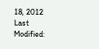18, 2012
Last Modified: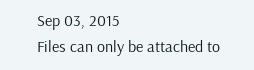Sep 03, 2015
Files can only be attached to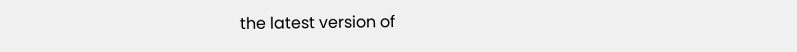the latest version of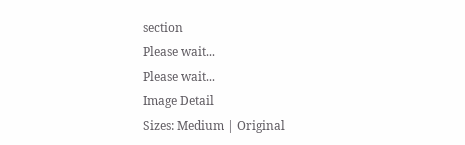section
Please wait...
Please wait...
Image Detail
Sizes: Medium | Original